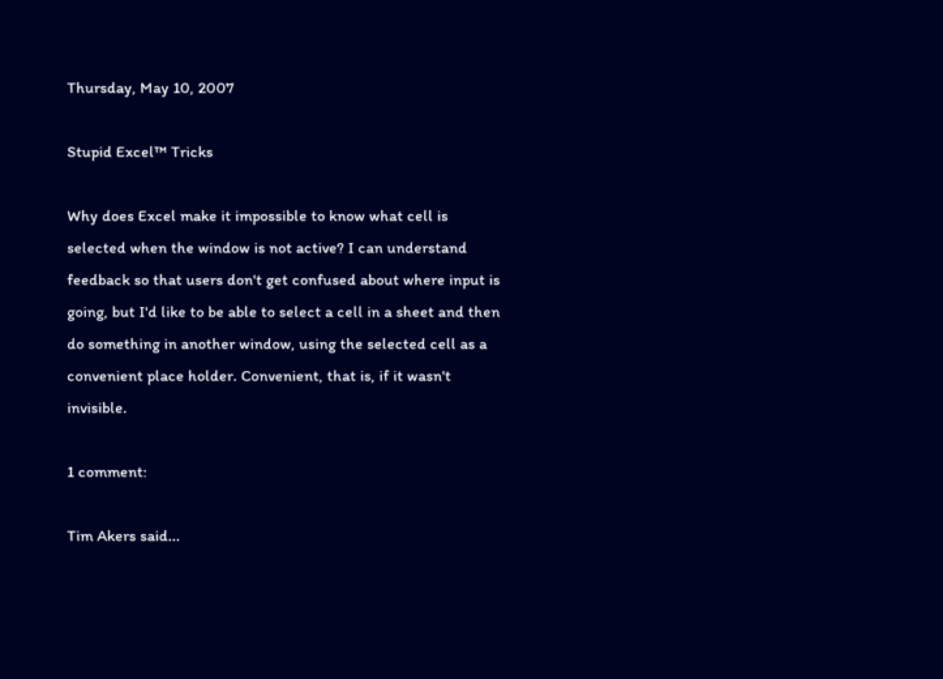Thursday, May 10, 2007

Stupid Excel™ Tricks

Why does Excel make it impossible to know what cell is selected when the window is not active? I can understand feedback so that users don't get confused about where input is going, but I'd like to be able to select a cell in a sheet and then do something in another window, using the selected cell as a convenient place holder. Convenient, that is, if it wasn't invisible.

1 comment:

Tim Akers said...